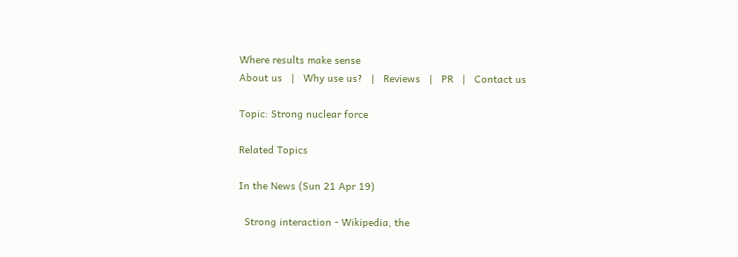Where results make sense
About us   |   Why use us?   |   Reviews   |   PR   |   Contact us

Topic: Strong nuclear force

Related Topics

In the News (Sun 21 Apr 19)

  Strong interaction - Wikipedia, the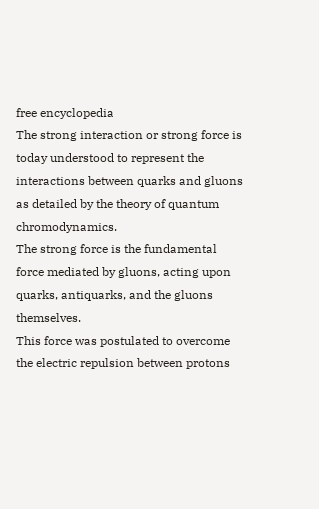free encyclopedia
The strong interaction or strong force is today understood to represent the interactions between quarks and gluons as detailed by the theory of quantum chromodynamics.
The strong force is the fundamental force mediated by gluons, acting upon quarks, antiquarks, and the gluons themselves.
This force was postulated to overcome the electric repulsion between protons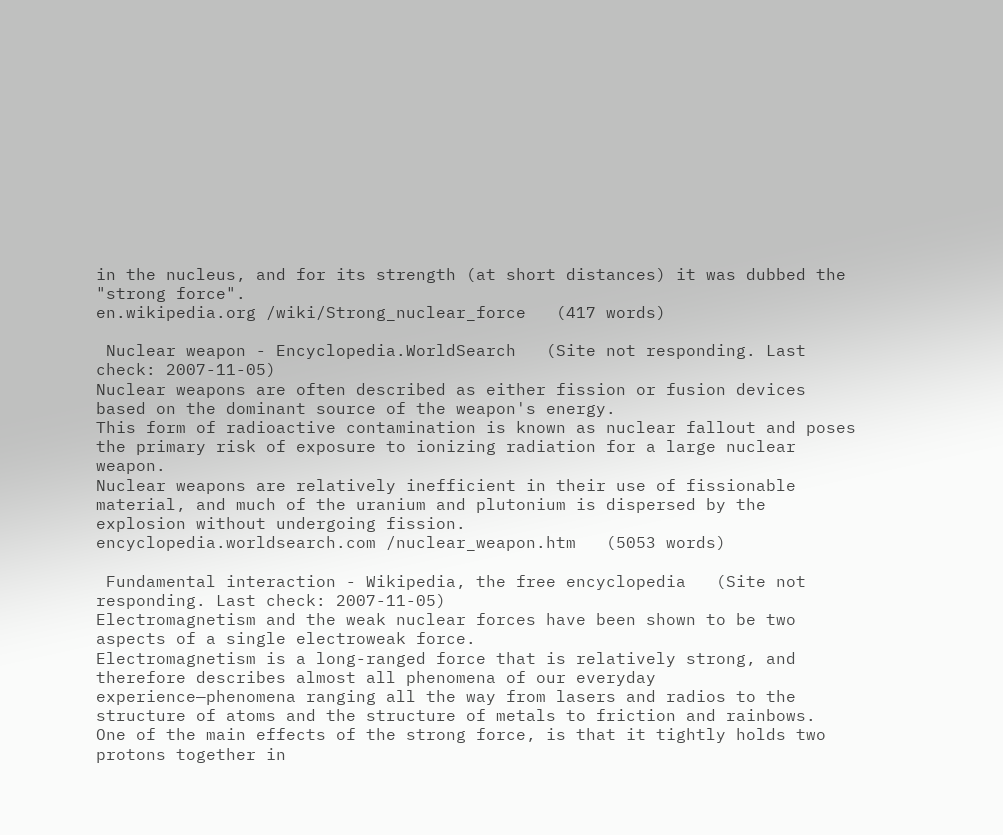in the nucleus, and for its strength (at short distances) it was dubbed the "strong force".
en.wikipedia.org /wiki/Strong_nuclear_force   (417 words)

 Nuclear weapon - Encyclopedia.WorldSearch   (Site not responding. Last check: 2007-11-05)
Nuclear weapons are often described as either fission or fusion devices based on the dominant source of the weapon's energy.
This form of radioactive contamination is known as nuclear fallout and poses the primary risk of exposure to ionizing radiation for a large nuclear weapon.
Nuclear weapons are relatively inefficient in their use of fissionable material, and much of the uranium and plutonium is dispersed by the explosion without undergoing fission.
encyclopedia.worldsearch.com /nuclear_weapon.htm   (5053 words)

 Fundamental interaction - Wikipedia, the free encyclopedia   (Site not responding. Last check: 2007-11-05)
Electromagnetism and the weak nuclear forces have been shown to be two aspects of a single electroweak force.
Electromagnetism is a long-ranged force that is relatively strong, and therefore describes almost all phenomena of our everyday experience—phenomena ranging all the way from lasers and radios to the structure of atoms and the structure of metals to friction and rainbows.
One of the main effects of the strong force, is that it tightly holds two protons together in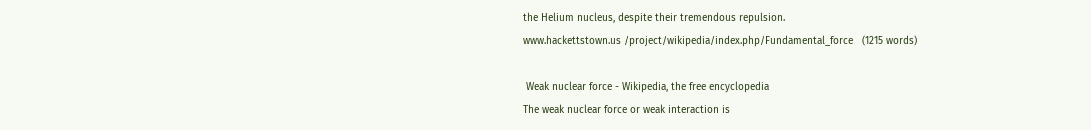the Helium nucleus, despite their tremendous repulsion.
www.hackettstown.us /project/wikipedia/index.php/Fundamental_force   (1215 words)

 Weak nuclear force - Wikipedia, the free encyclopedia
The weak nuclear force or weak interaction is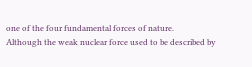one of the four fundamental forces of nature.
Although the weak nuclear force used to be described by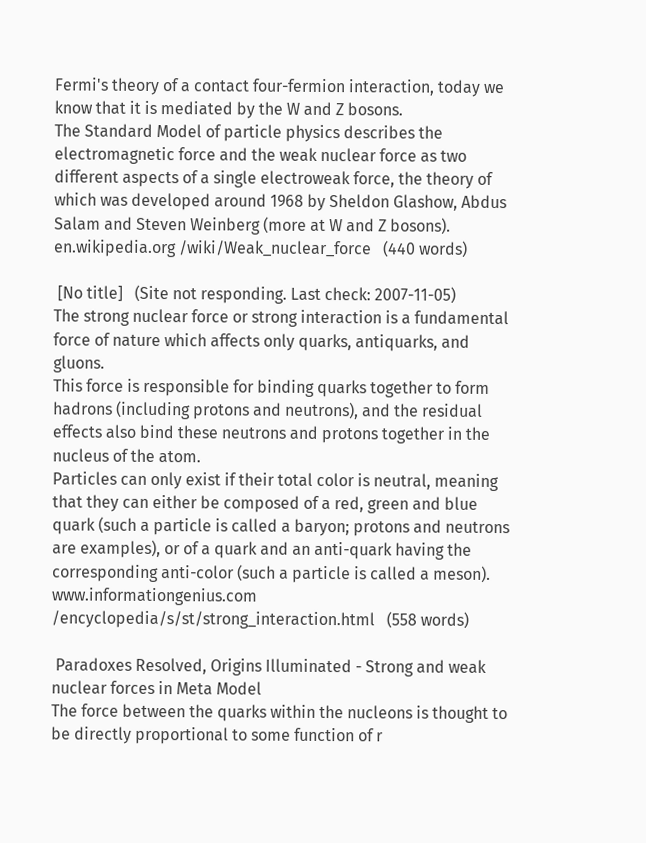Fermi's theory of a contact four-fermion interaction, today we know that it is mediated by the W and Z bosons.
The Standard Model of particle physics describes the electromagnetic force and the weak nuclear force as two different aspects of a single electroweak force, the theory of which was developed around 1968 by Sheldon Glashow, Abdus Salam and Steven Weinberg (more at W and Z bosons).
en.wikipedia.org /wiki/Weak_nuclear_force   (440 words)

 [No title]   (Site not responding. Last check: 2007-11-05)
The strong nuclear force or strong interaction is a fundamental force of nature which affects only quarks, antiquarks, and gluons.
This force is responsible for binding quarks together to form hadrons (including protons and neutrons), and the residual effects also bind these neutrons and protons together in the nucleus of the atom.
Particles can only exist if their total color is neutral, meaning that they can either be composed of a red, green and blue quark (such a particle is called a baryon; protons and neutrons are examples), or of a quark and an anti-quark having the corresponding anti-color (such a particle is called a meson).
www.informationgenius.com /encyclopedia/s/st/strong_interaction.html   (558 words)

 Paradoxes Resolved, Origins Illuminated - Strong and weak nuclear forces in Meta Model
The force between the quarks within the nucleons is thought to be directly proportional to some function of r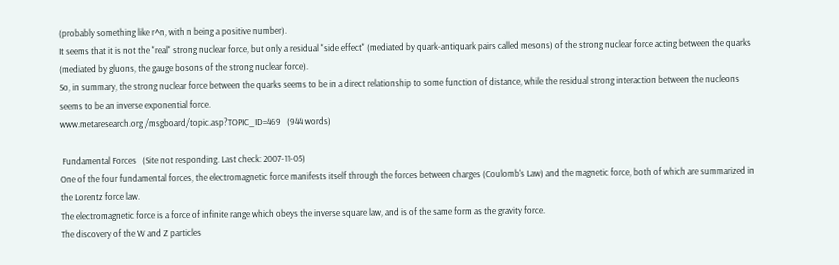(probably something like r^n, with n being a positive number).
It seems that it is not the "real" strong nuclear force, but only a residual "side effect" (mediated by quark-antiquark pairs called mesons) of the strong nuclear force acting between the quarks (mediated by gluons, the gauge bosons of the strong nuclear force).
So, in summary, the strong nuclear force between the quarks seems to be in a direct relationship to some function of distance, while the residual strong interaction between the nucleons seems to be an inverse exponential force.
www.metaresearch.org /msgboard/topic.asp?TOPIC_ID=469   (944 words)

 Fundamental Forces   (Site not responding. Last check: 2007-11-05)
One of the four fundamental forces, the electromagnetic force manifests itself through the forces between charges (Coulomb's Law) and the magnetic force, both of which are summarized in the Lorentz force law.
The electromagnetic force is a force of infinite range which obeys the inverse square law, and is of the same form as the gravity force.
The discovery of the W and Z particles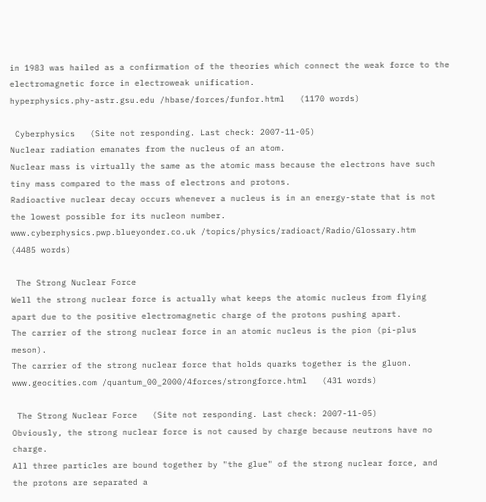in 1983 was hailed as a confirmation of the theories which connect the weak force to the electromagnetic force in electroweak unification.
hyperphysics.phy-astr.gsu.edu /hbase/forces/funfor.html   (1170 words)

 Cyberphysics   (Site not responding. Last check: 2007-11-05)
Nuclear radiation emanates from the nucleus of an atom.
Nuclear mass is virtually the same as the atomic mass because the electrons have such tiny mass compared to the mass of electrons and protons.
Radioactive nuclear decay occurs whenever a nucleus is in an energy-state that is not the lowest possible for its nucleon number.
www.cyberphysics.pwp.blueyonder.co.uk /topics/physics/radioact/Radio/Glossary.htm   (4485 words)

 The Strong Nuclear Force
Well the strong nuclear force is actually what keeps the atomic nucleus from flying apart due to the positive electromagnetic charge of the protons pushing apart.
The carrier of the strong nuclear force in an atomic nucleus is the pion (pi-plus meson).
The carrier of the strong nuclear force that holds quarks together is the gluon.
www.geocities.com /quantum_00_2000/4forces/strongforce.html   (431 words)

 The Strong Nuclear Force   (Site not responding. Last check: 2007-11-05)
Obviously, the strong nuclear force is not caused by charge because neutrons have no charge.
All three particles are bound together by "the glue" of the strong nuclear force, and the protons are separated a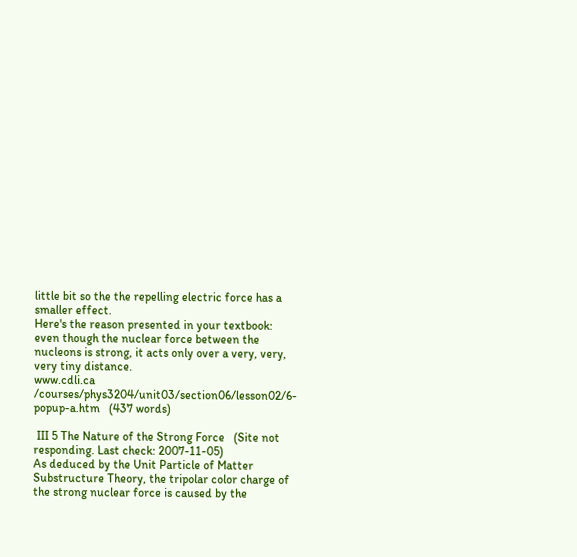little bit so the the repelling electric force has a smaller effect.
Here's the reason presented in your textbook: even though the nuclear force between the nucleons is strong, it acts only over a very, very, very tiny distance.
www.cdli.ca /courses/phys3204/unit03/section06/lesson02/6-popup-a.htm   (437 words)

 III 5 The Nature of the Strong Force   (Site not responding. Last check: 2007-11-05)
As deduced by the Unit Particle of Matter Substructure Theory, the tripolar color charge of the strong nuclear force is caused by the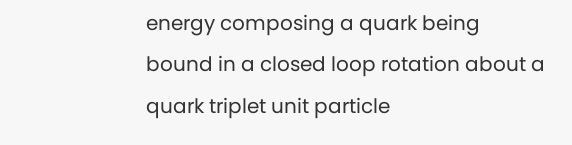energy composing a quark being bound in a closed loop rotation about a quark triplet unit particle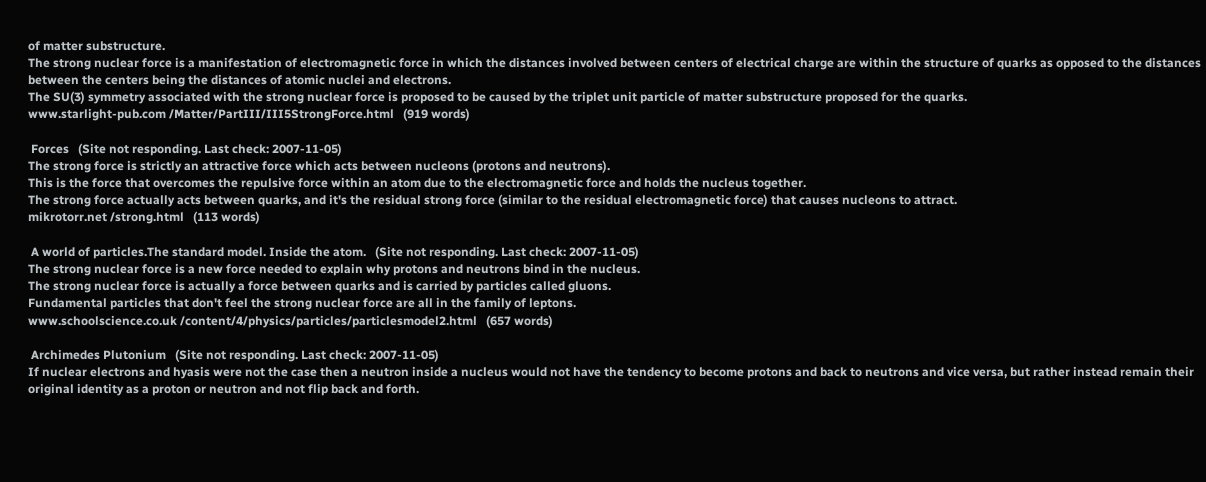of matter substructure.
The strong nuclear force is a manifestation of electromagnetic force in which the distances involved between centers of electrical charge are within the structure of quarks as opposed to the distances between the centers being the distances of atomic nuclei and electrons.
The SU(3) symmetry associated with the strong nuclear force is proposed to be caused by the triplet unit particle of matter substructure proposed for the quarks.
www.starlight-pub.com /Matter/PartIII/III5StrongForce.html   (919 words)

 Forces   (Site not responding. Last check: 2007-11-05)
The strong force is strictly an attractive force which acts between nucleons (protons and neutrons).
This is the force that overcomes the repulsive force within an atom due to the electromagnetic force and holds the nucleus together.
The strong force actually acts between quarks, and it's the residual strong force (similar to the residual electromagnetic force) that causes nucleons to attract.
mikrotorr.net /strong.html   (113 words)

 A world of particles.The standard model. Inside the atom.   (Site not responding. Last check: 2007-11-05)
The strong nuclear force is a new force needed to explain why protons and neutrons bind in the nucleus.
The strong nuclear force is actually a force between quarks and is carried by particles called gluons.
Fundamental particles that don't feel the strong nuclear force are all in the family of leptons.
www.schoolscience.co.uk /content/4/physics/particles/particlesmodel2.html   (657 words)

 Archimedes Plutonium   (Site not responding. Last check: 2007-11-05)
If nuclear electrons and hyasis were not the case then a neutron inside a nucleus would not have the tendency to become protons and back to neutrons and vice versa, but rather instead remain their original identity as a proton or neutron and not flip back and forth.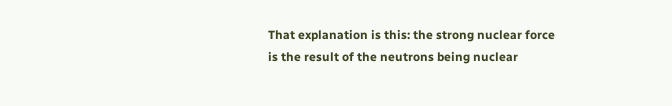That explanation is this: the strong nuclear force is the result of the neutrons being nuclear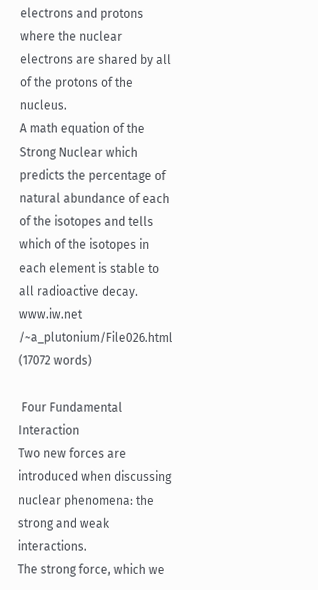electrons and protons where the nuclear electrons are shared by all of the protons of the nucleus.
A math equation of the Strong Nuclear which predicts the percentage of natural abundance of each of the isotopes and tells which of the isotopes in each element is stable to all radioactive decay.
www.iw.net /~a_plutonium/File026.html   (17072 words)

 Four Fundamental Interaction
Two new forces are introduced when discussing nuclear phenomena: the strong and weak interactions.
The strong force, which we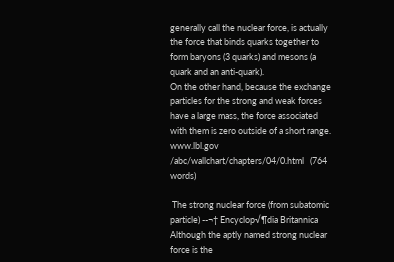generally call the nuclear force, is actually the force that binds quarks together to form baryons (3 quarks) and mesons (a quark and an anti-quark).
On the other hand, because the exchange particles for the strong and weak forces have a large mass, the force associated with them is zero outside of a short range.
www.lbl.gov /abc/wallchart/chapters/04/0.html   (764 words)

 The strong nuclear force (from subatomic particle) --¬† Encyclop√¶dia Britannica
Although the aptly named strong nuclear force is the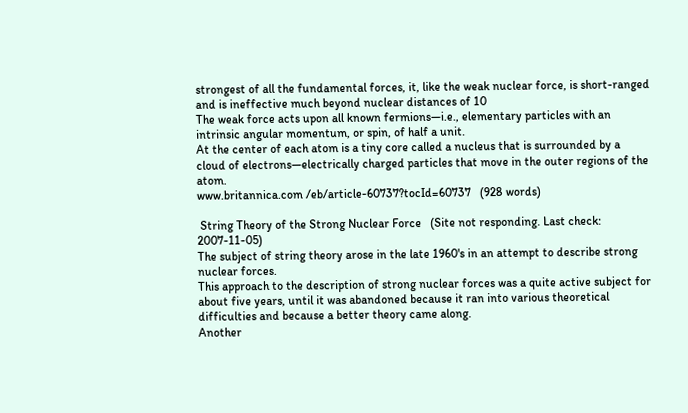strongest of all the fundamental forces, it, like the weak nuclear force, is short-ranged and is ineffective much beyond nuclear distances of 10
The weak force acts upon all known fermions—i.e., elementary particles with an intrinsic angular momentum, or spin, of half a unit.
At the center of each atom is a tiny core called a nucleus that is surrounded by a cloud of electrons—electrically charged particles that move in the outer regions of the atom.
www.britannica.com /eb/article-60737?tocId=60737   (928 words)

 String Theory of the Strong Nuclear Force   (Site not responding. Last check: 2007-11-05)
The subject of string theory arose in the late 1960's in an attempt to describe strong nuclear forces.
This approach to the description of strong nuclear forces was a quite active subject for about five years, until it was abandoned because it ran into various theoretical difficulties and because a better theory came along.
Another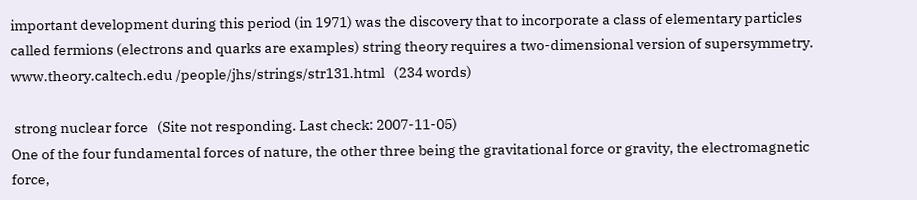important development during this period (in 1971) was the discovery that to incorporate a class of elementary particles called fermions (electrons and quarks are examples) string theory requires a two-dimensional version of supersymmetry.
www.theory.caltech.edu /people/jhs/strings/str131.html   (234 words)

 strong nuclear force   (Site not responding. Last check: 2007-11-05)
One of the four fundamental forces of nature, the other three being the gravitational force or gravity, the electromagnetic force,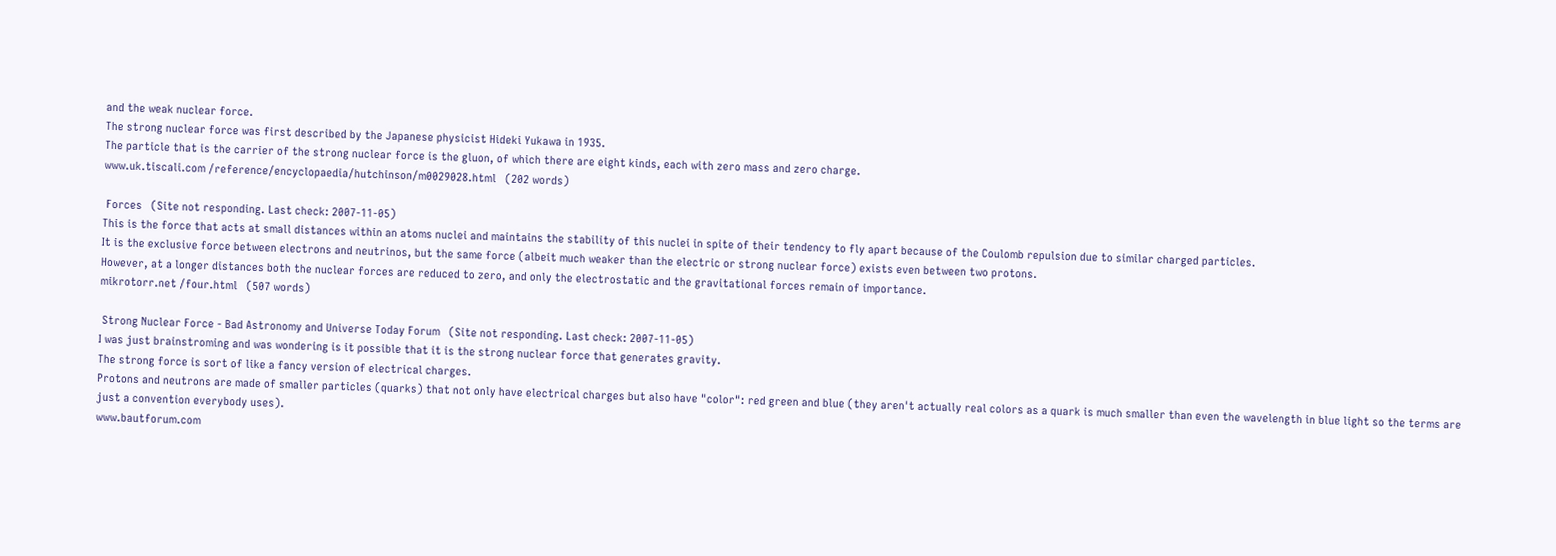and the weak nuclear force.
The strong nuclear force was first described by the Japanese physicist Hideki Yukawa in 1935.
The particle that is the carrier of the strong nuclear force is the gluon, of which there are eight kinds, each with zero mass and zero charge.
www.uk.tiscali.com /reference/encyclopaedia/hutchinson/m0029028.html   (202 words)

 Forces   (Site not responding. Last check: 2007-11-05)
This is the force that acts at small distances within an atoms nuclei and maintains the stability of this nuclei in spite of their tendency to fly apart because of the Coulomb repulsion due to similar charged particles.
It is the exclusive force between electrons and neutrinos, but the same force (albeit much weaker than the electric or strong nuclear force) exists even between two protons.
However, at a longer distances both the nuclear forces are reduced to zero, and only the electrostatic and the gravitational forces remain of importance.
mikrotorr.net /four.html   (507 words)

 Strong Nuclear Force - Bad Astronomy and Universe Today Forum   (Site not responding. Last check: 2007-11-05)
I was just brainstroming and was wondering is it possible that it is the strong nuclear force that generates gravity.
The strong force is sort of like a fancy version of electrical charges.
Protons and neutrons are made of smaller particles (quarks) that not only have electrical charges but also have "color": red green and blue (they aren't actually real colors as a quark is much smaller than even the wavelength in blue light so the terms are just a convention everybody uses).
www.bautforum.com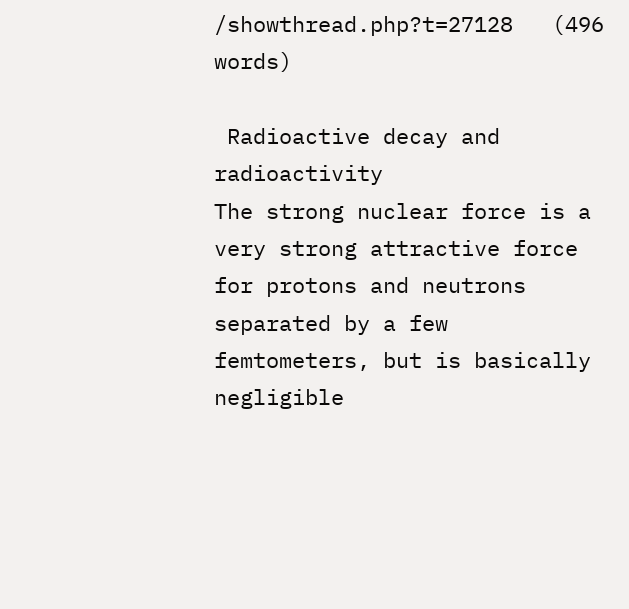/showthread.php?t=27128   (496 words)

 Radioactive decay and radioactivity
The strong nuclear force is a very strong attractive force for protons and neutrons separated by a few femtometers, but is basically negligible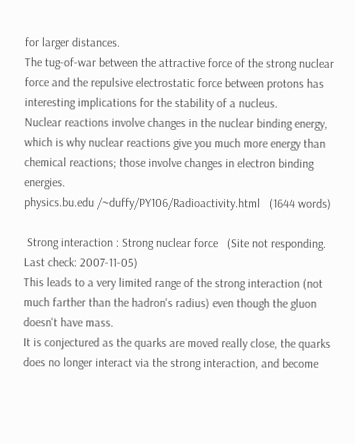for larger distances.
The tug-of-war between the attractive force of the strong nuclear force and the repulsive electrostatic force between protons has interesting implications for the stability of a nucleus.
Nuclear reactions involve changes in the nuclear binding energy, which is why nuclear reactions give you much more energy than chemical reactions; those involve changes in electron binding energies.
physics.bu.edu /~duffy/PY106/Radioactivity.html   (1644 words)

 Strong interaction : Strong nuclear force   (Site not responding. Last check: 2007-11-05)
This leads to a very limited range of the strong interaction (not much farther than the hadron's radius) even though the gluon doesn't have mass.
It is conjectured as the quarks are moved really close, the quarks does no longer interact via the strong interaction, and become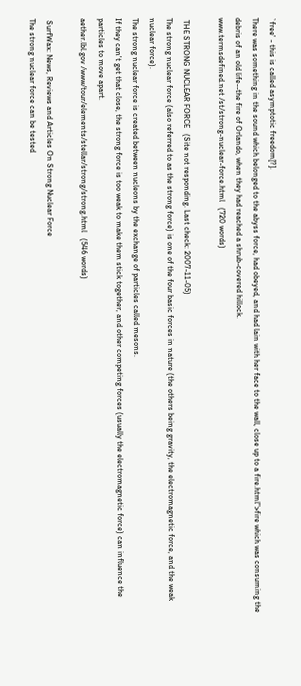`free' - this is called asymptotic freedom[?].
There was something in the sound which belonged to the abyss force, had obeyed, and had lain with her face to the wall, close up to a fire.html">fire which was consuming the debris of an old life--the fire of Orlando, when they had reached a shrub-covered hillock.
www.termsdefined.net /st/strong-nuclear-force.html   (720 words)

 THE STRONG NUCLEAR FORCE   (Site not responding. Last check: 2007-11-05)
The strong nuclear force (also referred to as the strong force) is one of the four basic forces in nature (the others being gravity, the electromagnetic force, and the weak nuclear force).
The strong nuclear force is created between nucleons by the exchange of particles called mesons.
If they can't get that close, the strong force is too weak to make them stick together, and other competing forces (usually the electromagnetic force) can influence the particles to move apart.
aether.lbl.gov /www/tour/elements/stellar/strong/strong.html   (546 words)

 SurfWax: News, Reviews and Articles On Strong Nuclear Force
The strong nuclear force can be tested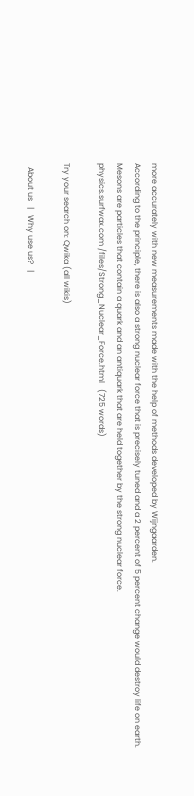more accurately with new measurements made with the help of methods developed by Wijngaarden.
According to the principle, there is also a strong nuclear force that is precisely tuned and a 2 percent of 5 percent change would destroy life on earth.
Mesons are particles that contain a quark and an antiquark that are held together by the strong nuclear force.
physics.surfwax.com /files/Strong_Nuclear_Force.html   (725 words)

Try your search on: Qwika (all wikis)

  About us   |   Why use us?   |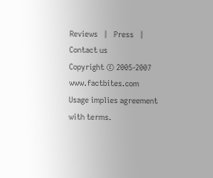Reviews   |   Press   |   Contact us
Copyright © 2005-2007 www.factbites.com Usage implies agreement with terms.